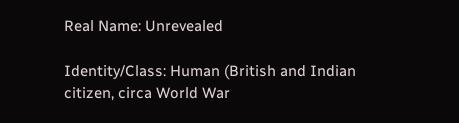Real Name: Unrevealed

Identity/Class: Human (British and Indian citizen, circa World War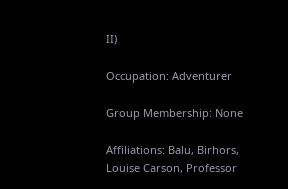II)

Occupation: Adventurer

Group Membership: None

Affiliations: Balu, Birhors, Louise Carson, Professor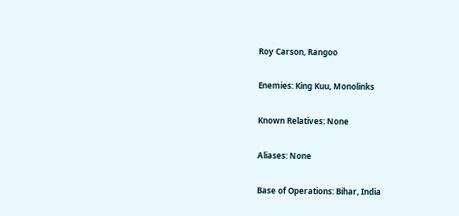Roy Carson, Rangoo

Enemies: King Kuu, Monolinks

Known Relatives: None

Aliases: None

Base of Operations: Bihar, India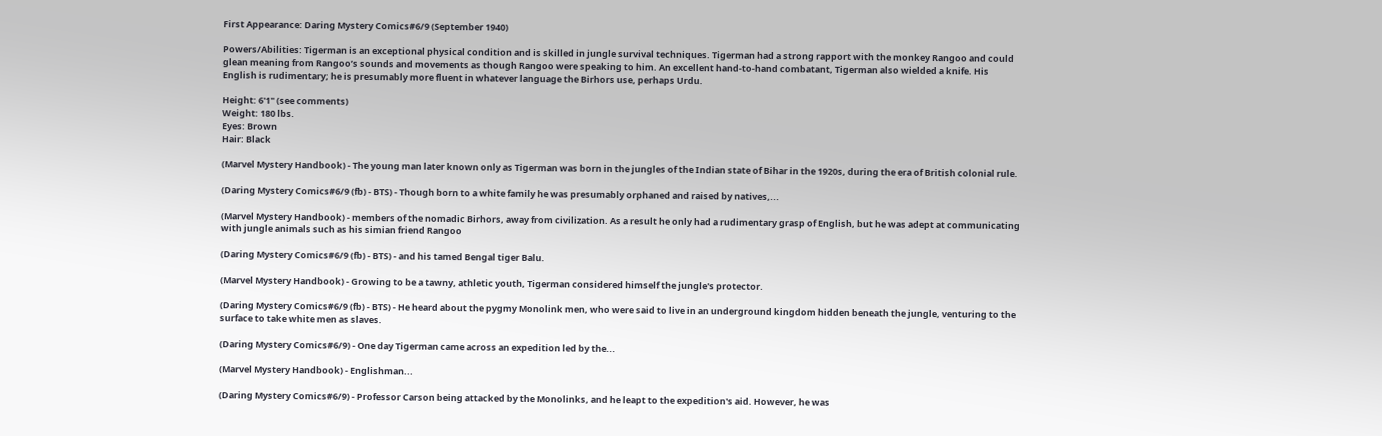First Appearance: Daring Mystery Comics#6/9 (September 1940)

Powers/Abilities: Tigerman is an exceptional physical condition and is skilled in jungle survival techniques. Tigerman had a strong rapport with the monkey Rangoo and could glean meaning from Rangoo’s sounds and movements as though Rangoo were speaking to him. An excellent hand-to-hand combatant, Tigerman also wielded a knife. His English is rudimentary; he is presumably more fluent in whatever language the Birhors use, perhaps Urdu.

Height: 6'1" (see comments)
Weight: 180 lbs.
Eyes: Brown
Hair: Black

(Marvel Mystery Handbook) - The young man later known only as Tigerman was born in the jungles of the Indian state of Bihar in the 1920s, during the era of British colonial rule.

(Daring Mystery Comics#6/9 (fb) - BTS) - Though born to a white family he was presumably orphaned and raised by natives,...

(Marvel Mystery Handbook) - members of the nomadic Birhors, away from civilization. As a result he only had a rudimentary grasp of English, but he was adept at communicating with jungle animals such as his simian friend Rangoo

(Daring Mystery Comics#6/9 (fb) - BTS) - and his tamed Bengal tiger Balu.

(Marvel Mystery Handbook) - Growing to be a tawny, athletic youth, Tigerman considered himself the jungle's protector.

(Daring Mystery Comics#6/9 (fb) - BTS) - He heard about the pygmy Monolink men, who were said to live in an underground kingdom hidden beneath the jungle, venturing to the surface to take white men as slaves.

(Daring Mystery Comics#6/9) - One day Tigerman came across an expedition led by the...

(Marvel Mystery Handbook) - Englishman...

(Daring Mystery Comics#6/9) - Professor Carson being attacked by the Monolinks, and he leapt to the expedition's aid. However, he was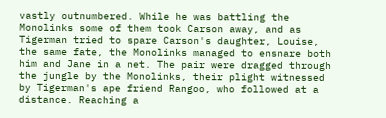vastly outnumbered. While he was battling the Monolinks some of them took Carson away, and as Tigerman tried to spare Carson's daughter, Louise, the same fate, the Monolinks managed to ensnare both him and Jane in a net. The pair were dragged through the jungle by the Monolinks, their plight witnessed by Tigerman's ape friend Rangoo, who followed at a distance. Reaching a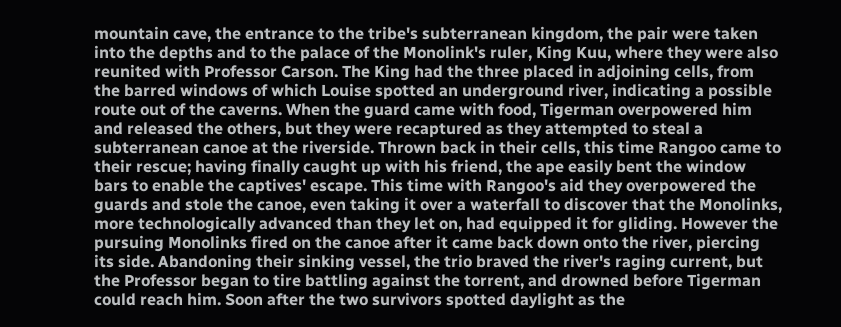mountain cave, the entrance to the tribe's subterranean kingdom, the pair were taken into the depths and to the palace of the Monolink's ruler, King Kuu, where they were also reunited with Professor Carson. The King had the three placed in adjoining cells, from the barred windows of which Louise spotted an underground river, indicating a possible route out of the caverns. When the guard came with food, Tigerman overpowered him and released the others, but they were recaptured as they attempted to steal a subterranean canoe at the riverside. Thrown back in their cells, this time Rangoo came to their rescue; having finally caught up with his friend, the ape easily bent the window bars to enable the captives' escape. This time with Rangoo's aid they overpowered the guards and stole the canoe, even taking it over a waterfall to discover that the Monolinks, more technologically advanced than they let on, had equipped it for gliding. However the pursuing Monolinks fired on the canoe after it came back down onto the river, piercing its side. Abandoning their sinking vessel, the trio braved the river's raging current, but the Professor began to tire battling against the torrent, and drowned before Tigerman could reach him. Soon after the two survivors spotted daylight as the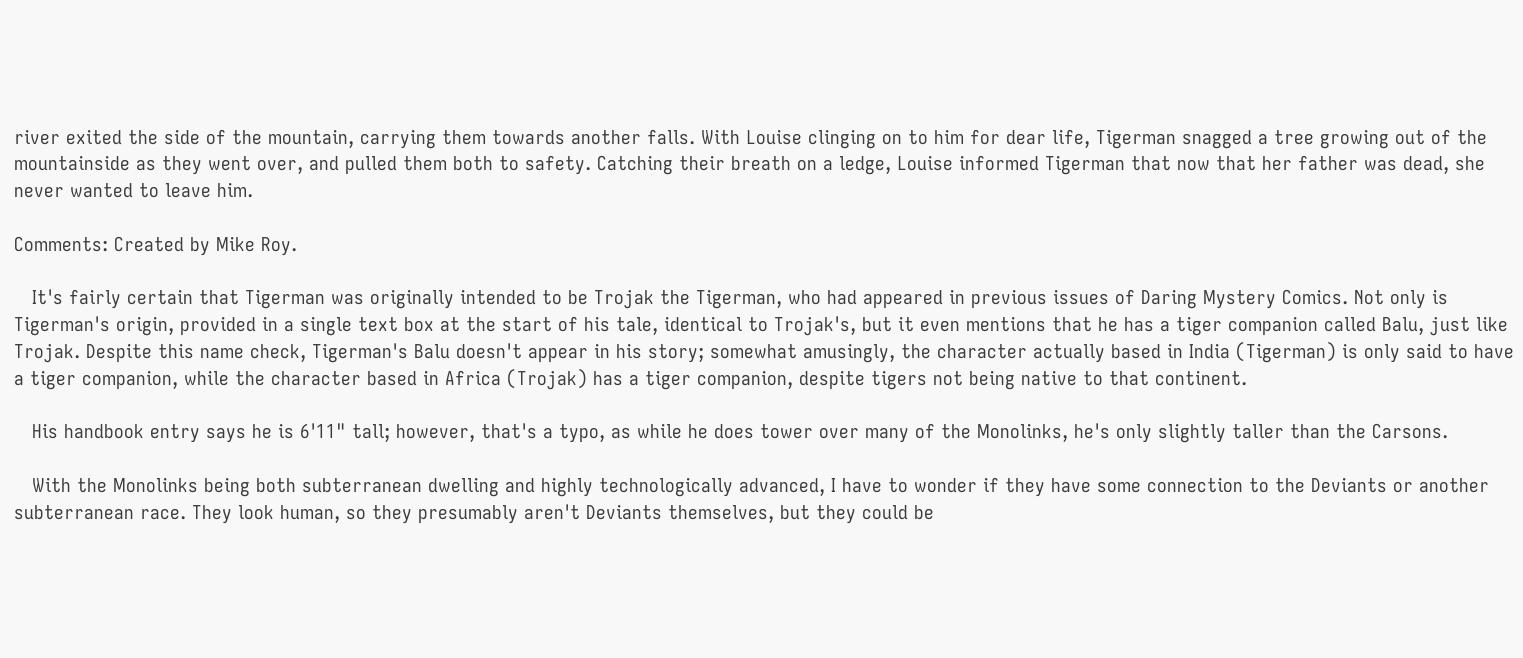river exited the side of the mountain, carrying them towards another falls. With Louise clinging on to him for dear life, Tigerman snagged a tree growing out of the mountainside as they went over, and pulled them both to safety. Catching their breath on a ledge, Louise informed Tigerman that now that her father was dead, she never wanted to leave him.

Comments: Created by Mike Roy.

   It's fairly certain that Tigerman was originally intended to be Trojak the Tigerman, who had appeared in previous issues of Daring Mystery Comics. Not only is Tigerman's origin, provided in a single text box at the start of his tale, identical to Trojak's, but it even mentions that he has a tiger companion called Balu, just like Trojak. Despite this name check, Tigerman's Balu doesn't appear in his story; somewhat amusingly, the character actually based in India (Tigerman) is only said to have a tiger companion, while the character based in Africa (Trojak) has a tiger companion, despite tigers not being native to that continent.

   His handbook entry says he is 6'11" tall; however, that's a typo, as while he does tower over many of the Monolinks, he's only slightly taller than the Carsons.

   With the Monolinks being both subterranean dwelling and highly technologically advanced, I have to wonder if they have some connection to the Deviants or another subterranean race. They look human, so they presumably aren't Deviants themselves, but they could be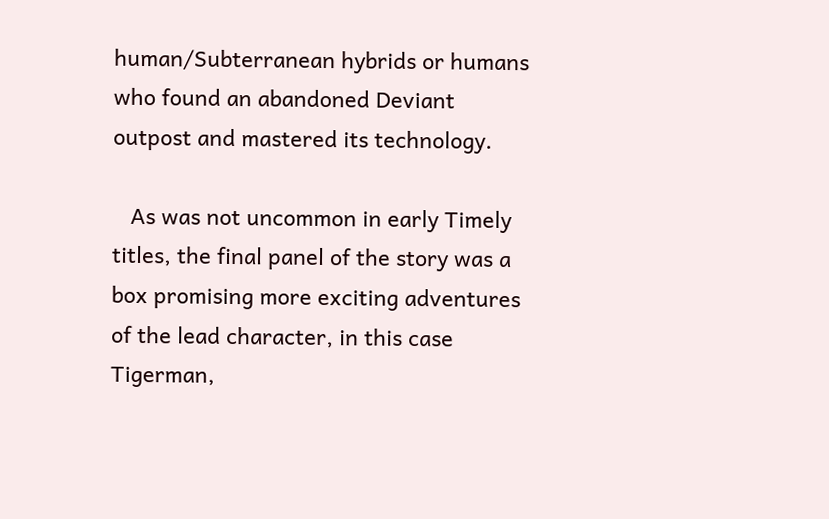human/Subterranean hybrids or humans who found an abandoned Deviant outpost and mastered its technology.

   As was not uncommon in early Timely titles, the final panel of the story was a box promising more exciting adventures of the lead character, in this case Tigerman,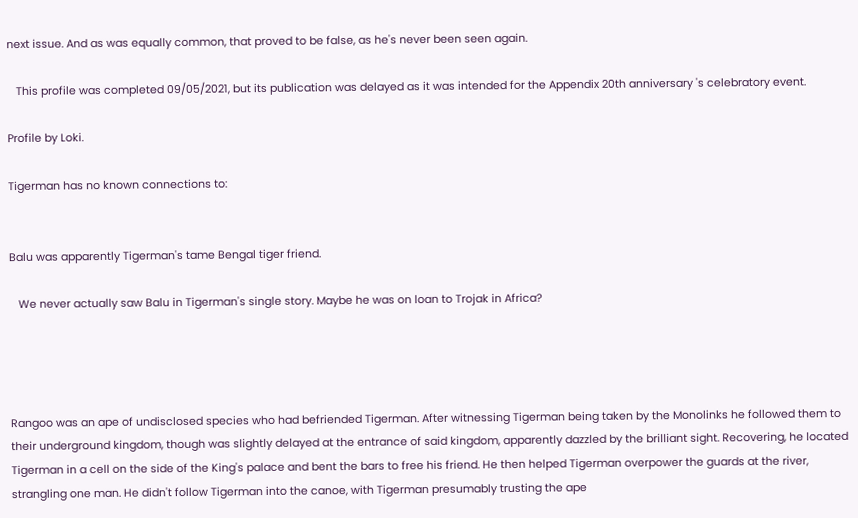next issue. And as was equally common, that proved to be false, as he's never been seen again.

   This profile was completed 09/05/2021, but its publication was delayed as it was intended for the Appendix 20th anniversary 's celebratory event.

Profile by Loki.

Tigerman has no known connections to:


Balu was apparently Tigerman's tame Bengal tiger friend.

   We never actually saw Balu in Tigerman's single story. Maybe he was on loan to Trojak in Africa?




Rangoo was an ape of undisclosed species who had befriended Tigerman. After witnessing Tigerman being taken by the Monolinks he followed them to their underground kingdom, though was slightly delayed at the entrance of said kingdom, apparently dazzled by the brilliant sight. Recovering, he located Tigerman in a cell on the side of the King's palace and bent the bars to free his friend. He then helped Tigerman overpower the guards at the river, strangling one man. He didn't follow Tigerman into the canoe, with Tigerman presumably trusting the ape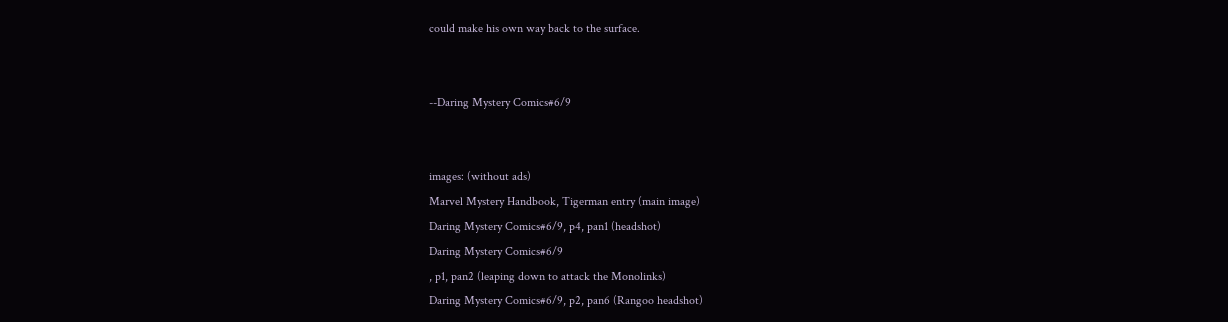could make his own way back to the surface.


--Daring Mystery Comics#6/9


images: (without ads)
Marvel Mystery Handbook, Tigerman entry (main image)
Daring Mystery Comics#6/9, p4, pan1 (headshot)
Daring Mystery Comics#6/9
, p1, pan2 (leaping down to attack the Monolinks)
Daring Mystery Comics#6/9, p2, pan6 (Rangoo headshot)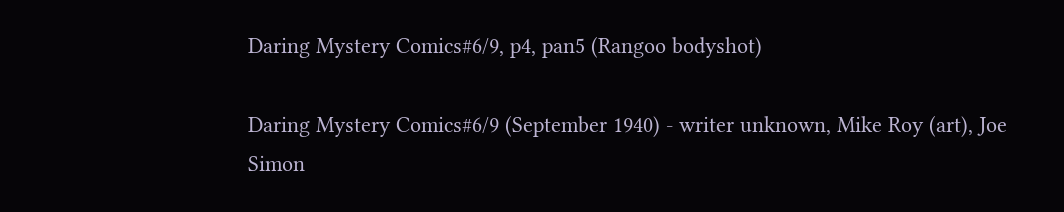Daring Mystery Comics#6/9, p4, pan5 (Rangoo bodyshot)

Daring Mystery Comics#6/9 (September 1940) - writer unknown, Mike Roy (art), Joe Simon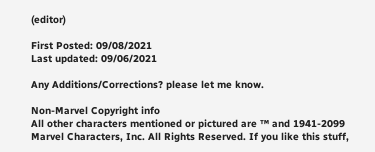(editor)

First Posted: 09/08/2021
Last updated: 09/06/2021

Any Additions/Corrections? please let me know.

Non-Marvel Copyright info
All other characters mentioned or pictured are ™ and 1941-2099 Marvel Characters, Inc. All Rights Reserved. If you like this stuff,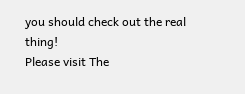you should check out the real thing!
Please visit The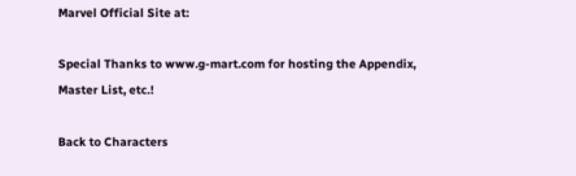Marvel Official Site at:

Special Thanks to www.g-mart.com for hosting the Appendix, Master List, etc.!

Back to Characters